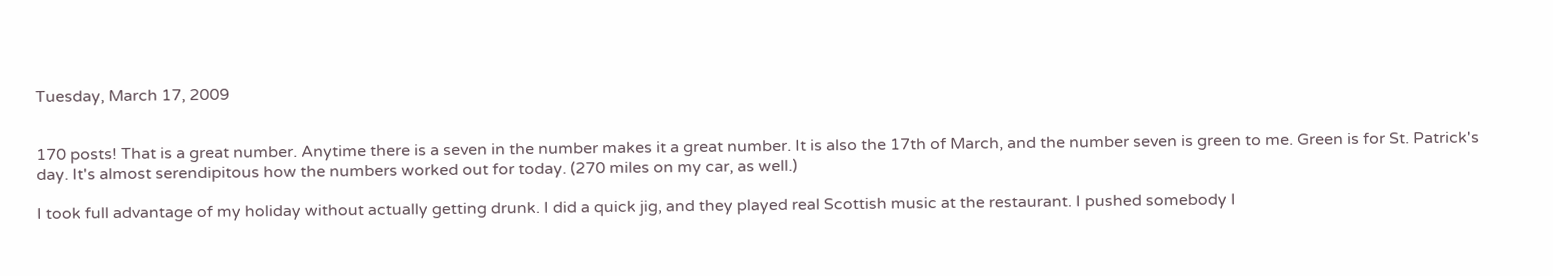Tuesday, March 17, 2009


170 posts! That is a great number. Anytime there is a seven in the number makes it a great number. It is also the 17th of March, and the number seven is green to me. Green is for St. Patrick's day. It's almost serendipitous how the numbers worked out for today. (270 miles on my car, as well.)

I took full advantage of my holiday without actually getting drunk. I did a quick jig, and they played real Scottish music at the restaurant. I pushed somebody I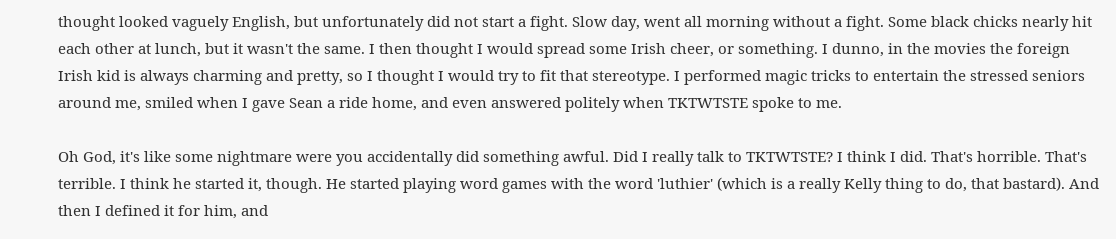thought looked vaguely English, but unfortunately did not start a fight. Slow day, went all morning without a fight. Some black chicks nearly hit each other at lunch, but it wasn't the same. I then thought I would spread some Irish cheer, or something. I dunno, in the movies the foreign Irish kid is always charming and pretty, so I thought I would try to fit that stereotype. I performed magic tricks to entertain the stressed seniors around me, smiled when I gave Sean a ride home, and even answered politely when TKTWTSTE spoke to me.

Oh God, it's like some nightmare were you accidentally did something awful. Did I really talk to TKTWTSTE? I think I did. That's horrible. That's terrible. I think he started it, though. He started playing word games with the word 'luthier' (which is a really Kelly thing to do, that bastard). And then I defined it for him, and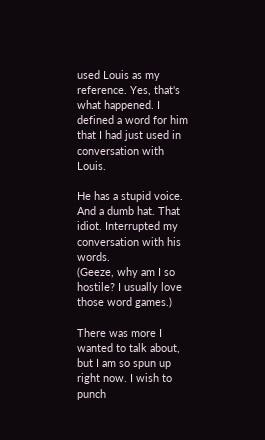used Louis as my reference. Yes, that's what happened. I defined a word for him that I had just used in conversation with Louis.

He has a stupid voice. And a dumb hat. That idiot. Interrupted my conversation with his words.
(Geeze, why am I so hostile? I usually love those word games.)

There was more I wanted to talk about, but I am so spun up right now. I wish to punch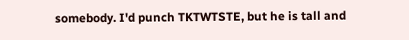somebody. I'd punch TKTWTSTE, but he is tall and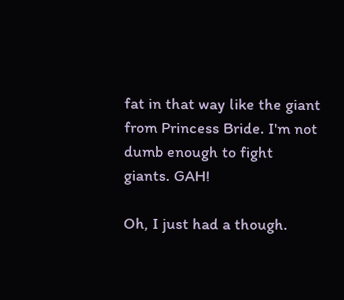fat in that way like the giant from Princess Bride. I'm not dumb enough to fight giants. GAH!

Oh, I just had a though.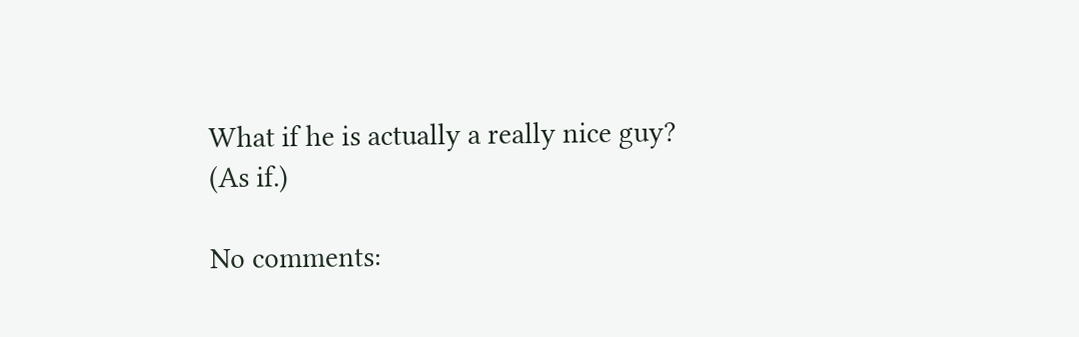What if he is actually a really nice guy?
(As if.)

No comments: